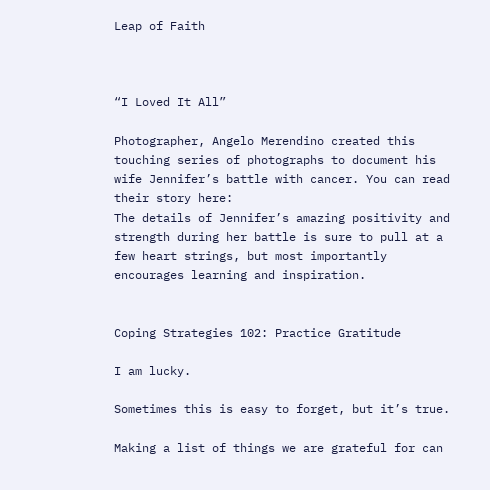Leap of Faith



“I Loved It All”

Photographer, Angelo Merendino created this touching series of photographs to document his wife Jennifer’s battle with cancer. You can read their story here:
The details of Jennifer’s amazing positivity and strength during her battle is sure to pull at a few heart strings, but most importantly encourages learning and inspiration.


Coping Strategies 102: Practice Gratitude

I am lucky.

Sometimes this is easy to forget, but it’s true.

Making a list of things we are grateful for can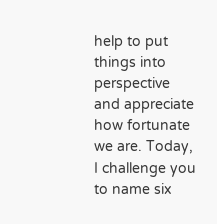help to put things into perspective and appreciate how fortunate we are. Today, I challenge you to name six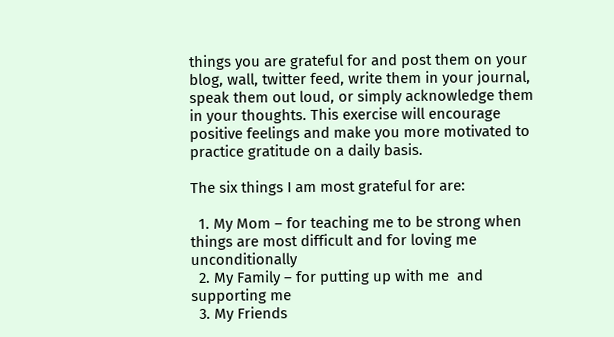things you are grateful for and post them on your blog, wall, twitter feed, write them in your journal, speak them out loud, or simply acknowledge them in your thoughts. This exercise will encourage positive feelings and make you more motivated to practice gratitude on a daily basis.

The six things I am most grateful for are:

  1. My Mom – for teaching me to be strong when things are most difficult and for loving me unconditionally
  2. My Family – for putting up with me  and supporting me
  3. My Friends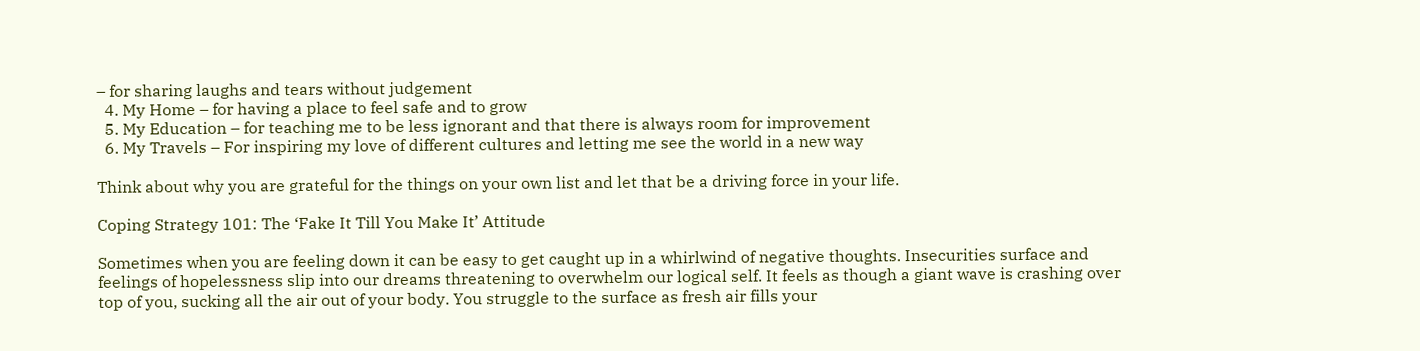– for sharing laughs and tears without judgement
  4. My Home – for having a place to feel safe and to grow
  5. My Education – for teaching me to be less ignorant and that there is always room for improvement
  6. My Travels – For inspiring my love of different cultures and letting me see the world in a new way

Think about why you are grateful for the things on your own list and let that be a driving force in your life.

Coping Strategy 101: The ‘Fake It Till You Make It’ Attitude

Sometimes when you are feeling down it can be easy to get caught up in a whirlwind of negative thoughts. Insecurities surface and feelings of hopelessness slip into our dreams threatening to overwhelm our logical self. It feels as though a giant wave is crashing over top of you, sucking all the air out of your body. You struggle to the surface as fresh air fills your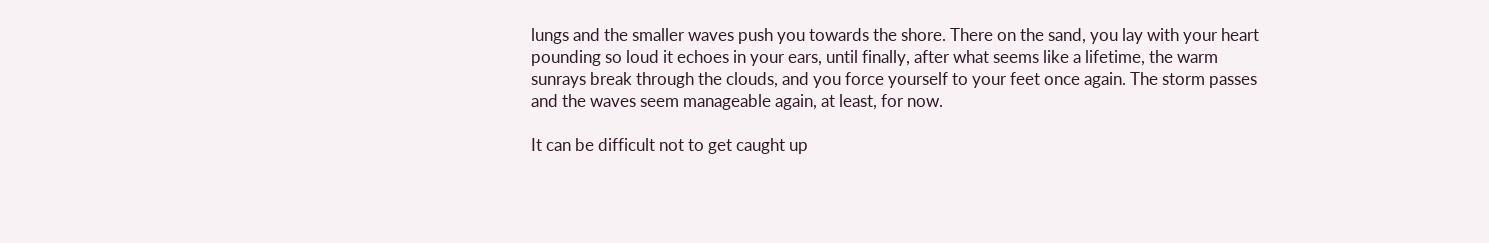lungs and the smaller waves push you towards the shore. There on the sand, you lay with your heart pounding so loud it echoes in your ears, until finally, after what seems like a lifetime, the warm sunrays break through the clouds, and you force yourself to your feet once again. The storm passes and the waves seem manageable again, at least, for now.

It can be difficult not to get caught up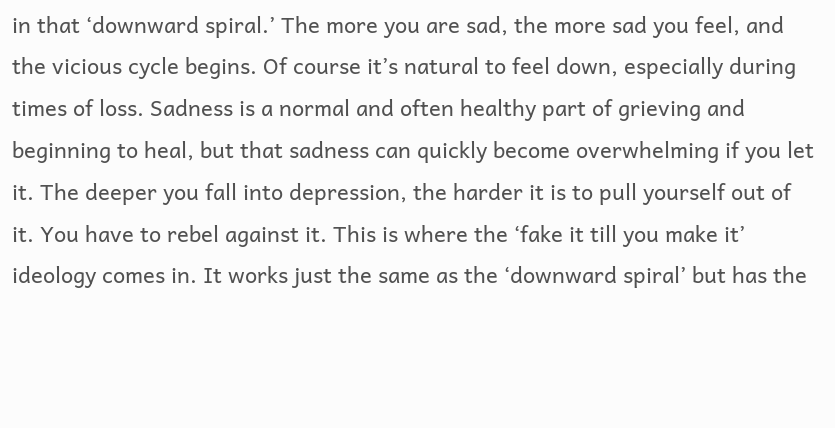in that ‘downward spiral.’ The more you are sad, the more sad you feel, and the vicious cycle begins. Of course it’s natural to feel down, especially during times of loss. Sadness is a normal and often healthy part of grieving and beginning to heal, but that sadness can quickly become overwhelming if you let it. The deeper you fall into depression, the harder it is to pull yourself out of it. You have to rebel against it. This is where the ‘fake it till you make it’ ideology comes in. It works just the same as the ‘downward spiral’ but has the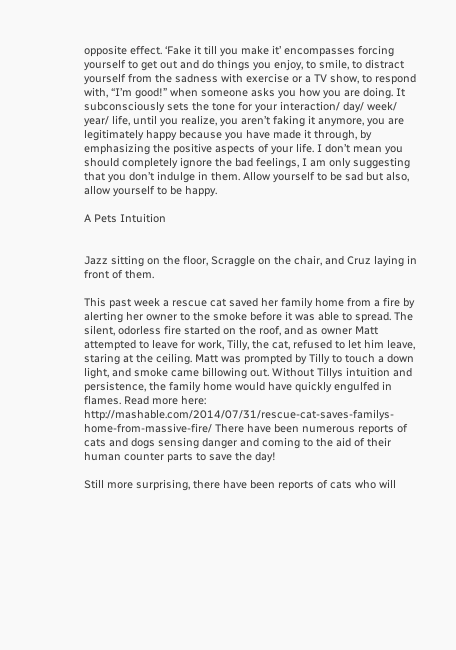opposite effect. ‘Fake it till you make it’ encompasses forcing yourself to get out and do things you enjoy, to smile, to distract yourself from the sadness with exercise or a TV show, to respond with, “I’m good!” when someone asks you how you are doing. It subconsciously sets the tone for your interaction/ day/ week/ year/ life, until you realize, you aren’t faking it anymore, you are legitimately happy because you have made it through, by emphasizing the positive aspects of your life. I don’t mean you should completely ignore the bad feelings, I am only suggesting that you don’t indulge in them. Allow yourself to be sad but also, allow yourself to be happy.

A Pets Intuition


Jazz sitting on the floor, Scraggle on the chair, and Cruz laying in front of them.

This past week a rescue cat saved her family home from a fire by alerting her owner to the smoke before it was able to spread. The silent, odorless fire started on the roof, and as owner Matt attempted to leave for work, Tilly, the cat, refused to let him leave, staring at the ceiling. Matt was prompted by Tilly to touch a down light, and smoke came billowing out. Without Tillys intuition and persistence, the family home would have quickly engulfed in flames. Read more here: http://mashable.com/2014/07/31/rescue-cat-saves-familys-home-from-massive-fire/ There have been numerous reports of cats and dogs sensing danger and coming to the aid of their human counter parts to save the day!

Still more surprising, there have been reports of cats who will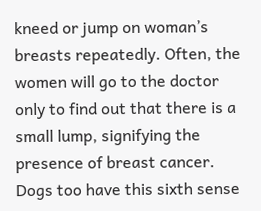kneed or jump on woman’s breasts repeatedly. Often, the women will go to the doctor only to find out that there is a small lump, signifying the presence of breast cancer. Dogs too have this sixth sense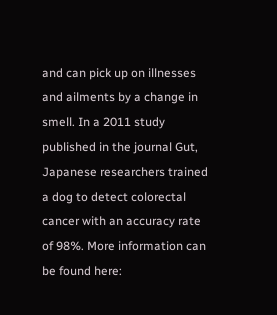and can pick up on illnesses and ailments by a change in smell. In a 2011 study published in the journal Gut, Japanese researchers trained a dog to detect colorectal cancer with an accuracy rate of 98%. More information can be found here: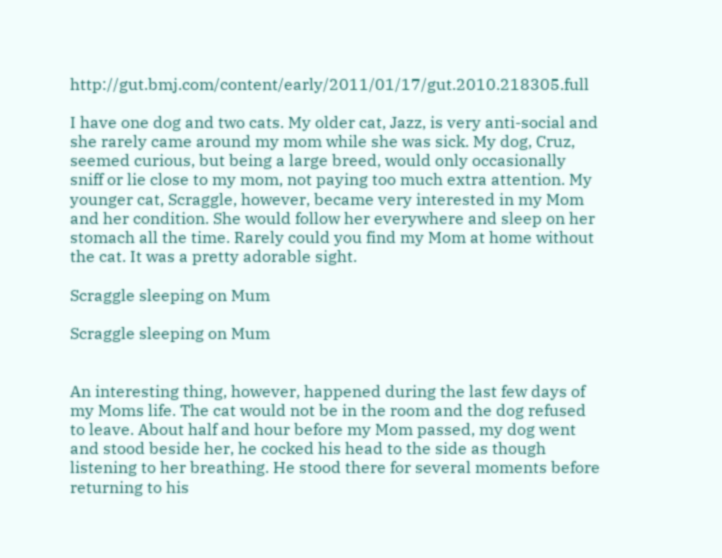http://gut.bmj.com/content/early/2011/01/17/gut.2010.218305.full

I have one dog and two cats. My older cat, Jazz, is very anti-social and she rarely came around my mom while she was sick. My dog, Cruz, seemed curious, but being a large breed, would only occasionally sniff or lie close to my mom, not paying too much extra attention. My younger cat, Scraggle, however, became very interested in my Mom and her condition. She would follow her everywhere and sleep on her stomach all the time. Rarely could you find my Mom at home without the cat. It was a pretty adorable sight.

Scraggle sleeping on Mum

Scraggle sleeping on Mum


An interesting thing, however, happened during the last few days of my Moms life. The cat would not be in the room and the dog refused to leave. About half and hour before my Mom passed, my dog went and stood beside her, he cocked his head to the side as though listening to her breathing. He stood there for several moments before returning to his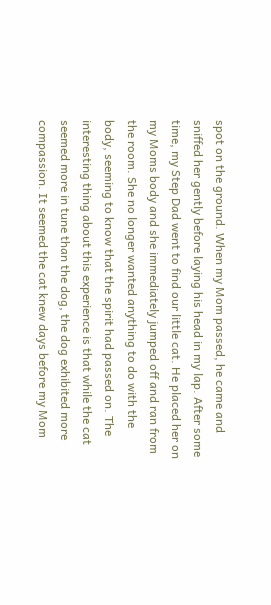spot on the ground. When my Mom passed, he came and sniffed her gently before laying his head in my lap. After some time, my Step Dad went to find our little cat. He placed her on my Moms body and she immediately jumped off and ran from the room. She no longer wanted anything to do with the body, seeming to know that the spirit had passed on. The interesting thing about this experience is that while the cat seemed more in tune than the dog, the dog exhibited more compassion. It seemed the cat knew days before my Mom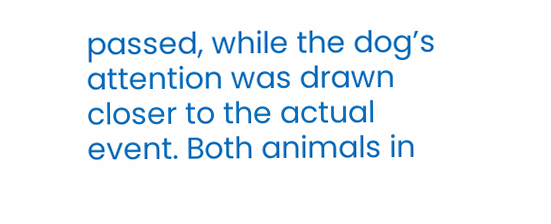passed, while the dog’s attention was drawn closer to the actual event. Both animals in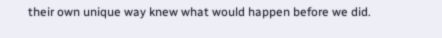their own unique way knew what would happen before we did.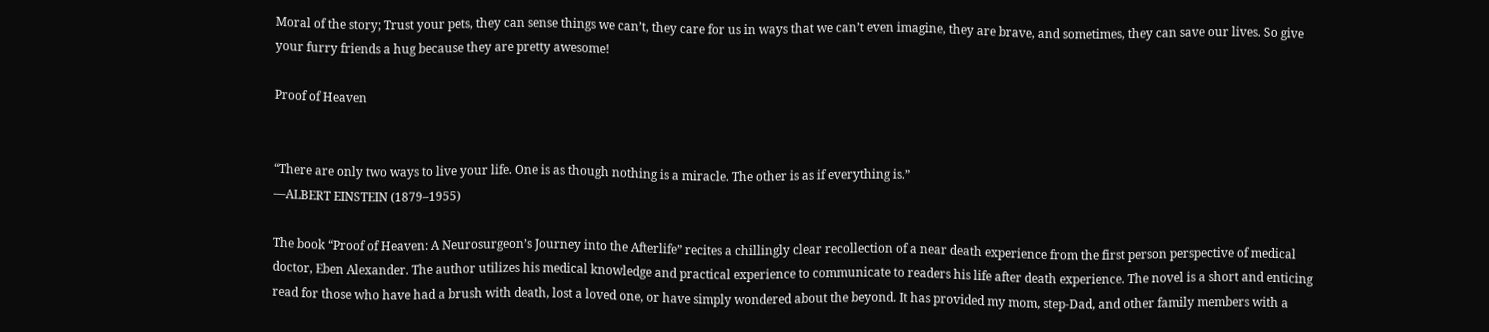Moral of the story; Trust your pets, they can sense things we can’t, they care for us in ways that we can’t even imagine, they are brave, and sometimes, they can save our lives. So give your furry friends a hug because they are pretty awesome!

Proof of Heaven


“There are only two ways to live your life. One is as though nothing is a miracle. The other is as if everything is.”
—ALBERT EINSTEIN (1879–1955)

The book “Proof of Heaven: A Neurosurgeon’s Journey into the Afterlife” recites a chillingly clear recollection of a near death experience from the first person perspective of medical doctor, Eben Alexander. The author utilizes his medical knowledge and practical experience to communicate to readers his life after death experience. The novel is a short and enticing read for those who have had a brush with death, lost a loved one, or have simply wondered about the beyond. It has provided my mom, step-Dad, and other family members with a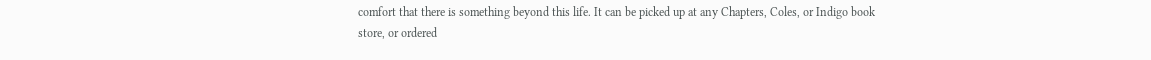comfort that there is something beyond this life. It can be picked up at any Chapters, Coles, or Indigo book store, or ordered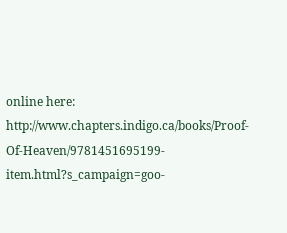online here:  http://www.chapters.indigo.ca/books/Proof-Of-Heaven/9781451695199-item.html?s_campaign=goo-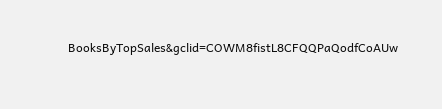BooksByTopSales&gclid=COWM8fistL8CFQQPaQodfCoAUw